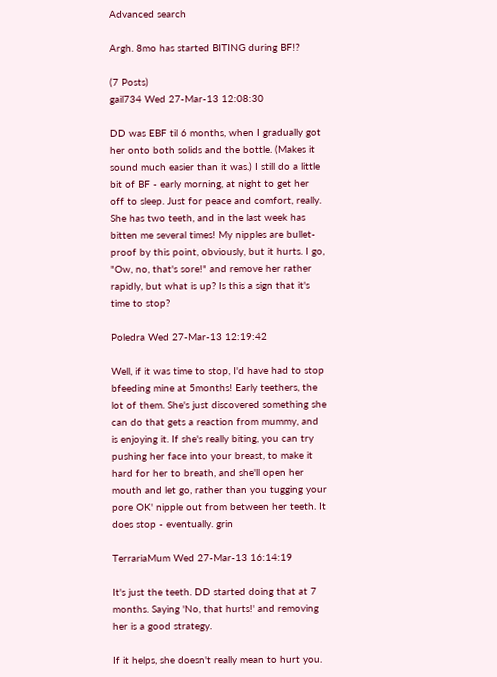Advanced search

Argh. 8mo has started BITING during BF!?

(7 Posts)
gail734 Wed 27-Mar-13 12:08:30

DD was EBF til 6 months, when I gradually got her onto both solids and the bottle. (Makes it sound much easier than it was.) I still do a little bit of BF - early morning, at night to get her off to sleep. Just for peace and comfort, really. She has two teeth, and in the last week has bitten me several times! My nipples are bullet-proof by this point, obviously, but it hurts. I go, "Ow, no, that's sore!" and remove her rather rapidly, but what is up? Is this a sign that it's time to stop?

Poledra Wed 27-Mar-13 12:19:42

Well, if it was time to stop, I'd have had to stop bfeeding mine at 5months! Early teethers, the lot of them. She's just discovered something she can do that gets a reaction from mummy, and is enjoying it. If she's really biting, you can try pushing her face into your breast, to make it hard for her to breath, and she'll open her mouth and let go, rather than you tugging your pore OK' nipple out from between her teeth. It does stop - eventually. grin

TerrariaMum Wed 27-Mar-13 16:14:19

It's just the teeth. DD started doing that at 7 months. Saying 'No, that hurts!' and removing her is a good strategy.

If it helps, she doesn't really mean to hurt you.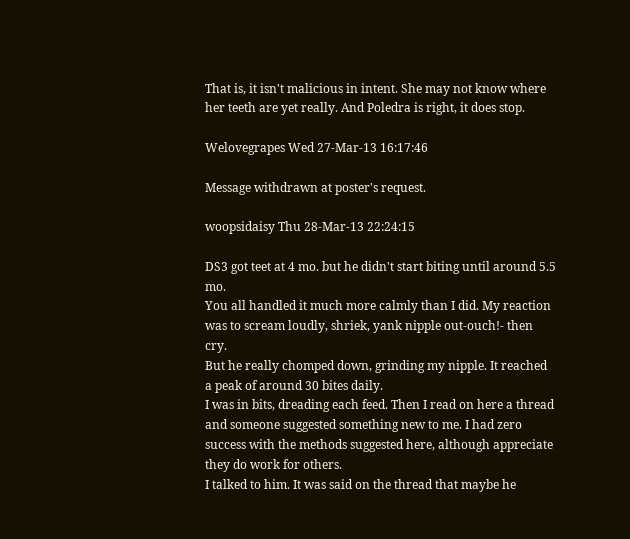That is, it isn't malicious in intent. She may not know where her teeth are yet really. And Poledra is right, it does stop.

Welovegrapes Wed 27-Mar-13 16:17:46

Message withdrawn at poster's request.

woopsidaisy Thu 28-Mar-13 22:24:15

DS3 got teet at 4 mo. but he didn't start biting until around 5.5 mo.
You all handled it much more calmly than I did. My reaction was to scream loudly, shriek, yank nipple out-ouch!- then cry.
But he really chomped down, grinding my nipple. It reached a peak of around 30 bites daily.
I was in bits, dreading each feed. Then I read on here a thread and someone suggested something new to me. I had zero success with the methods suggested here, although appreciate they do work for others.
I talked to him. It was said on the thread that maybe he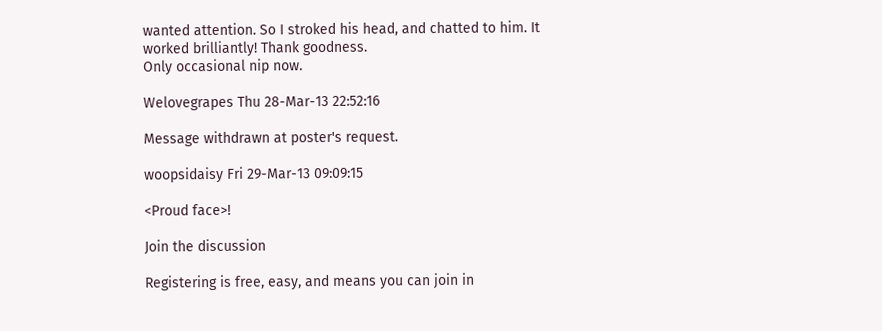wanted attention. So I stroked his head, and chatted to him. It worked brilliantly! Thank goodness.
Only occasional nip now.

Welovegrapes Thu 28-Mar-13 22:52:16

Message withdrawn at poster's request.

woopsidaisy Fri 29-Mar-13 09:09:15

<Proud face>!

Join the discussion

Registering is free, easy, and means you can join in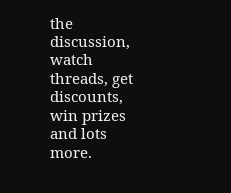the discussion, watch threads, get discounts, win prizes and lots more.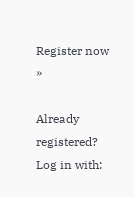Register now »

Already registered? Log in with: